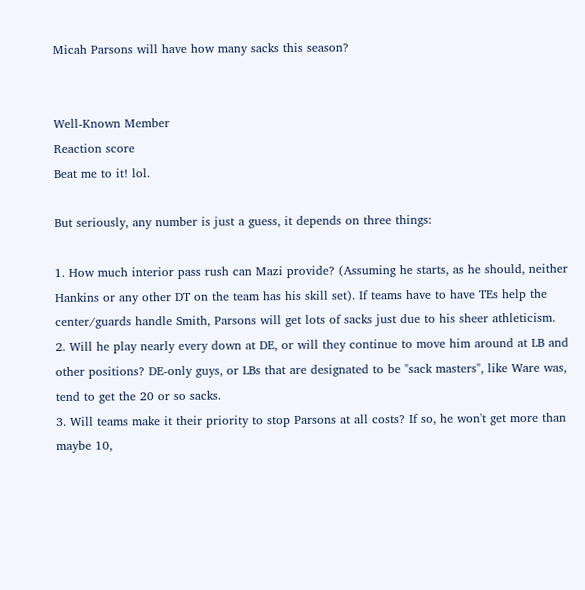Micah Parsons will have how many sacks this season?


Well-Known Member
Reaction score
Beat me to it! lol.

But seriously, any number is just a guess, it depends on three things:

1. How much interior pass rush can Mazi provide? (Assuming he starts, as he should, neither Hankins or any other DT on the team has his skill set). If teams have to have TEs help the center/guards handle Smith, Parsons will get lots of sacks just due to his sheer athleticism.
2. Will he play nearly every down at DE, or will they continue to move him around at LB and other positions? DE-only guys, or LBs that are designated to be "sack masters", like Ware was, tend to get the 20 or so sacks.
3. Will teams make it their priority to stop Parsons at all costs? If so, he won't get more than maybe 10,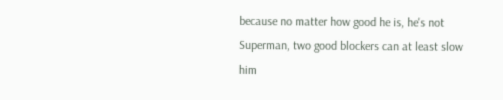because no matter how good he is, he's not Superman, two good blockers can at least slow him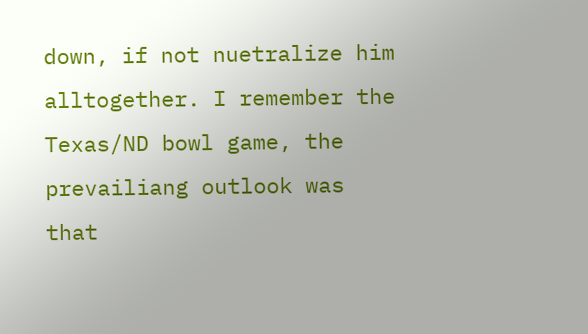down, if not nuetralize him alltogether. I remember the Texas/ND bowl game, the prevailiang outlook was that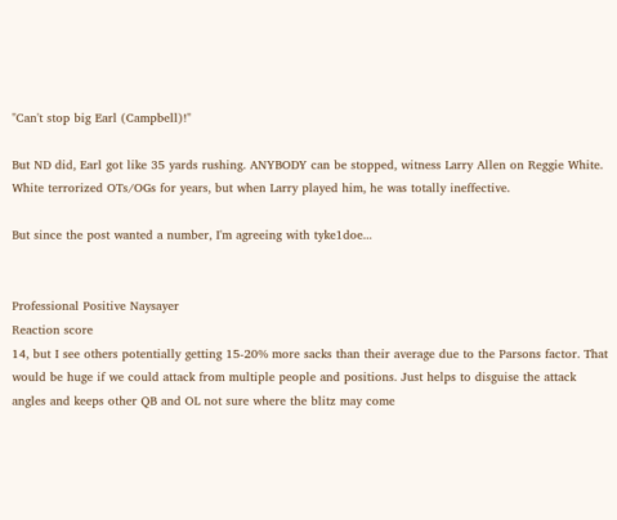"Can't stop big Earl (Campbell)!"

But ND did, Earl got like 35 yards rushing. ANYBODY can be stopped, witness Larry Allen on Reggie White. White terrorized OTs/OGs for years, but when Larry played him, he was totally ineffective.

But since the post wanted a number, I'm agreeing with tyke1doe...


Professional Positive Naysayer
Reaction score
14, but I see others potentially getting 15-20% more sacks than their average due to the Parsons factor. That would be huge if we could attack from multiple people and positions. Just helps to disguise the attack angles and keeps other QB and OL not sure where the blitz may come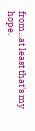from...at least that's my hope.